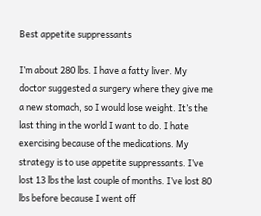Best appetite suppressants

I’m about 280 lbs. I have a fatty liver. My doctor suggested a surgery where they give me a new stomach, so I would lose weight. It’s the last thing in the world I want to do. I hate exercising because of the medications. My strategy is to use appetite suppressants. I’ve lost 13 lbs the last couple of months. I’ve lost 80 lbs before because I went off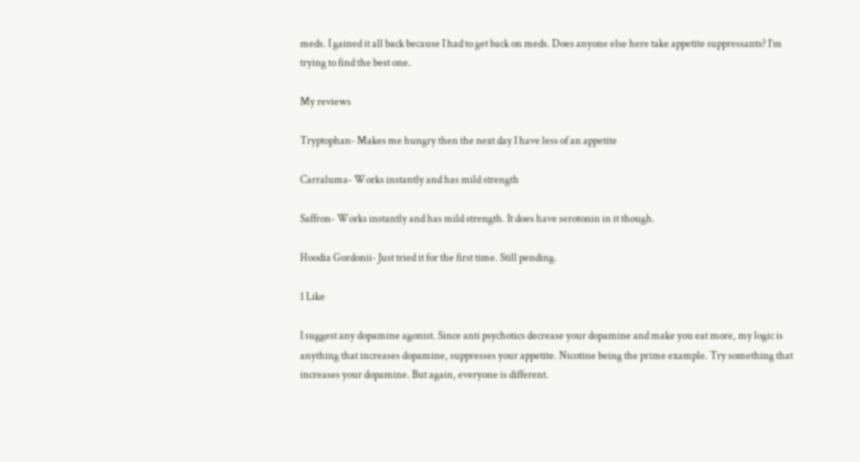meds. I gained it all back because I had to get back on meds. Does anyone else here take appetite suppressants? I’m trying to find the best one.

My reviews

Tryptophan- Makes me hungry then the next day I have less of an appetite

Carraluma- Works instantly and has mild strength

Saffron- Works instantly and has mild strength. It does have serotonin in it though.

Hoodia Gordonii- Just tried it for the first time. Still pending.

1 Like

I suggest any dopamine agonist. Since anti psychotics decrease your dopamine and make you eat more, my logic is anything that increases dopamine, suppresses your appetite. Nicotine being the prime example. Try something that increases your dopamine. But again, everyone is different.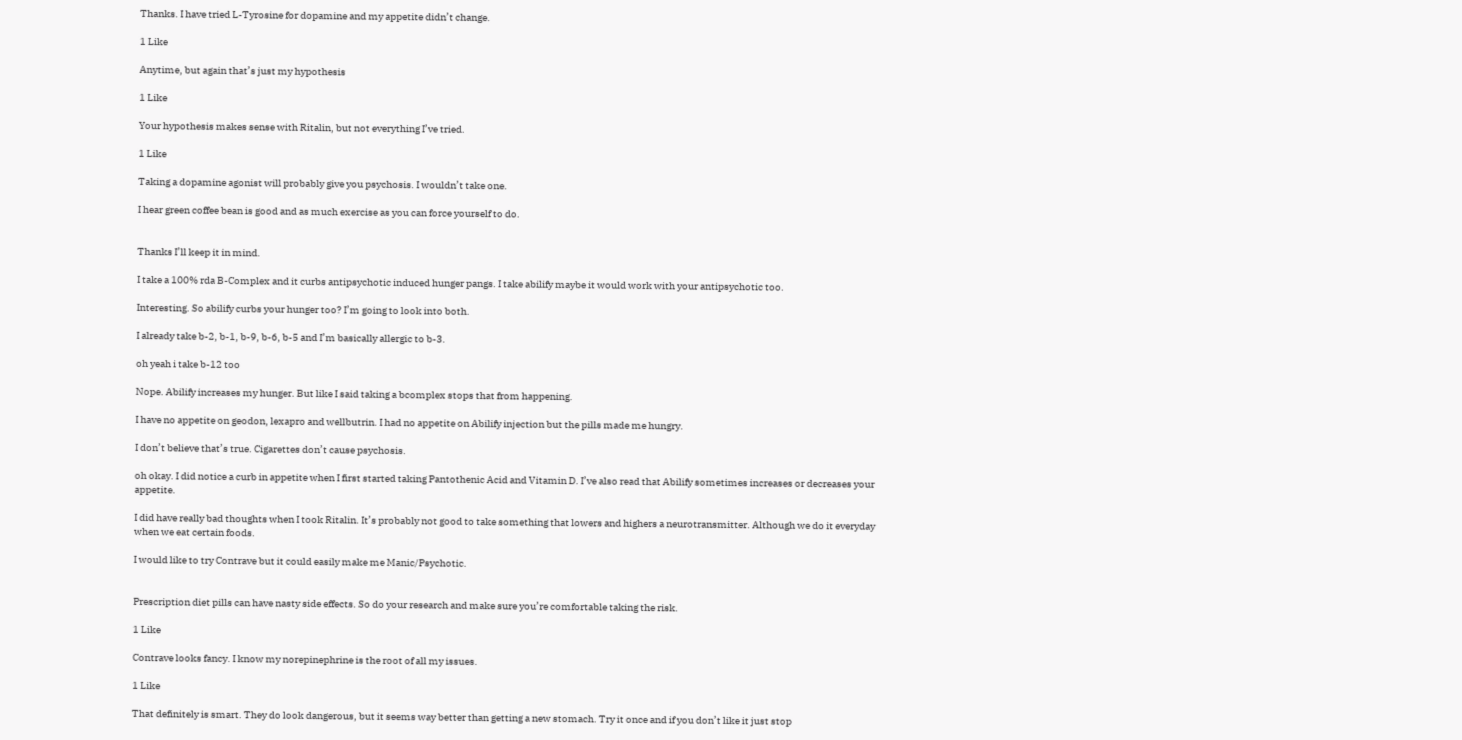Thanks. I have tried L-Tyrosine for dopamine and my appetite didn’t change.

1 Like

Anytime, but again that’s just my hypothesis

1 Like

Your hypothesis makes sense with Ritalin, but not everything I’ve tried.

1 Like

Taking a dopamine agonist will probably give you psychosis. I wouldn’t take one.

I hear green coffee bean is good and as much exercise as you can force yourself to do.


Thanks I’ll keep it in mind.

I take a 100% rda B-Complex and it curbs antipsychotic induced hunger pangs. I take abilify maybe it would work with your antipsychotic too.

Interesting. So abilify curbs your hunger too? I’m going to look into both.

I already take b-2, b-1, b-9, b-6, b-5 and I’m basically allergic to b-3.

oh yeah i take b-12 too

Nope. Abilify increases my hunger. But like I said taking a bcomplex stops that from happening.

I have no appetite on geodon, lexapro and wellbutrin. I had no appetite on Abilify injection but the pills made me hungry.

I don’t believe that’s true. Cigarettes don’t cause psychosis.

oh okay. I did notice a curb in appetite when I first started taking Pantothenic Acid and Vitamin D. I’ve also read that Abilify sometimes increases or decreases your appetite.

I did have really bad thoughts when I took Ritalin. It’s probably not good to take something that lowers and highers a neurotransmitter. Although we do it everyday when we eat certain foods.

I would like to try Contrave but it could easily make me Manic/Psychotic.


Prescription diet pills can have nasty side effects. So do your research and make sure you’re comfortable taking the risk.

1 Like

Contrave looks fancy. I know my norepinephrine is the root of all my issues.

1 Like

That definitely is smart. They do look dangerous, but it seems way better than getting a new stomach. Try it once and if you don’t like it just stop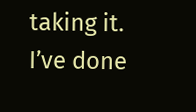taking it. I’ve done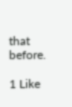that before.

1 Like